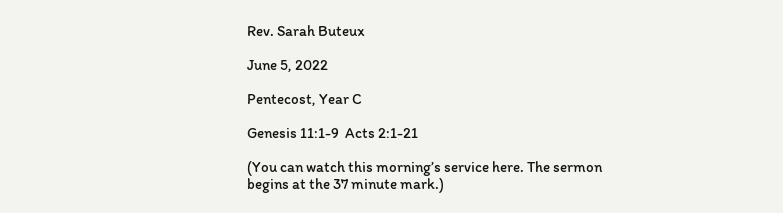Rev. Sarah Buteux

June 5, 2022

Pentecost, Year C

Genesis 11:1-9  Acts 2:1-21

(You can watch this morning’s service here. The sermon begins at the 37 minute mark.)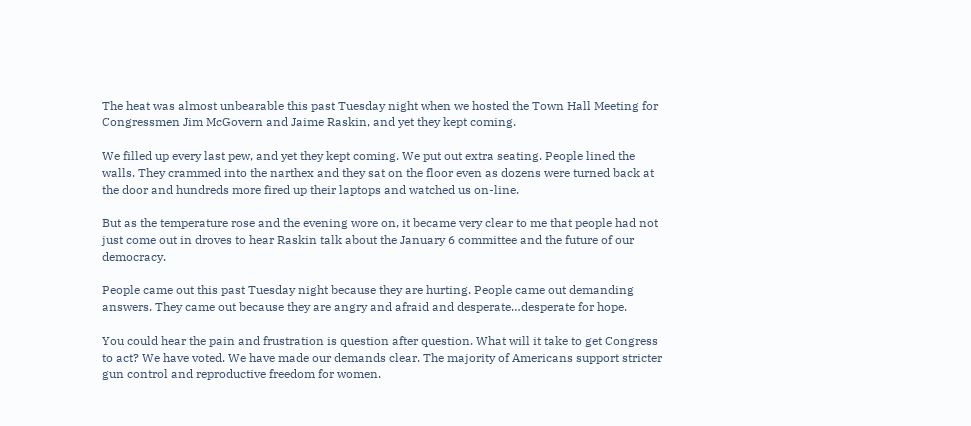The heat was almost unbearable this past Tuesday night when we hosted the Town Hall Meeting for Congressmen Jim McGovern and Jaime Raskin, and yet they kept coming.

We filled up every last pew, and yet they kept coming. We put out extra seating. People lined the walls. They crammed into the narthex and they sat on the floor even as dozens were turned back at the door and hundreds more fired up their laptops and watched us on-line.

But as the temperature rose and the evening wore on, it became very clear to me that people had not just come out in droves to hear Raskin talk about the January 6 committee and the future of our democracy.

People came out this past Tuesday night because they are hurting. People came out demanding answers. They came out because they are angry and afraid and desperate…desperate for hope.

You could hear the pain and frustration is question after question. What will it take to get Congress to act? We have voted. We have made our demands clear. The majority of Americans support stricter gun control and reproductive freedom for women.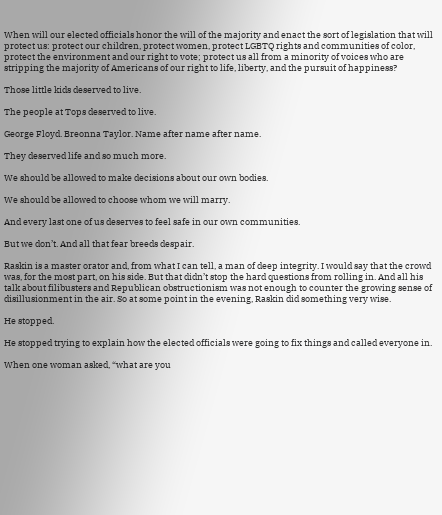When will our elected officials honor the will of the majority and enact the sort of legislation that will protect us: protect our children, protect women, protect LGBTQ rights and communities of color, protect the environment and our right to vote; protect us all from a minority of voices who are stripping the majority of Americans of our right to life, liberty, and the pursuit of happiness?

Those little kids deserved to live.

The people at Tops deserved to live.

George Floyd. Breonna Taylor. Name after name after name.

They deserved life and so much more.

We should be allowed to make decisions about our own bodies.

We should be allowed to choose whom we will marry.

And every last one of us deserves to feel safe in our own communities.

But we don’t. And all that fear breeds despair.

Raskin is a master orator and, from what I can tell, a man of deep integrity. I would say that the crowd was, for the most part, on his side. But that didn’t stop the hard questions from rolling in. And all his talk about filibusters and Republican obstructionism was not enough to counter the growing sense of disillusionment in the air. So at some point in the evening, Raskin did something very wise.

He stopped.

He stopped trying to explain how the elected officials were going to fix things and called everyone in.

When one woman asked, “what are you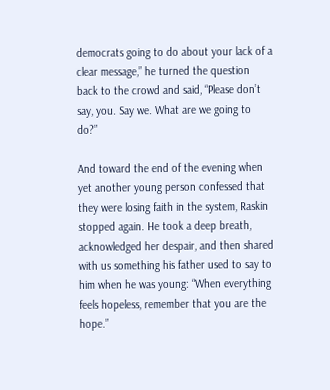democrats going to do about your lack of a clear message,” he turned the question back to the crowd and said, “Please don’t say, you. Say we. What are we going to do?”

And toward the end of the evening when yet another young person confessed that they were losing faith in the system, Raskin stopped again. He took a deep breath, acknowledged her despair, and then shared with us something his father used to say to him when he was young: “When everything feels hopeless, remember that you are the hope.”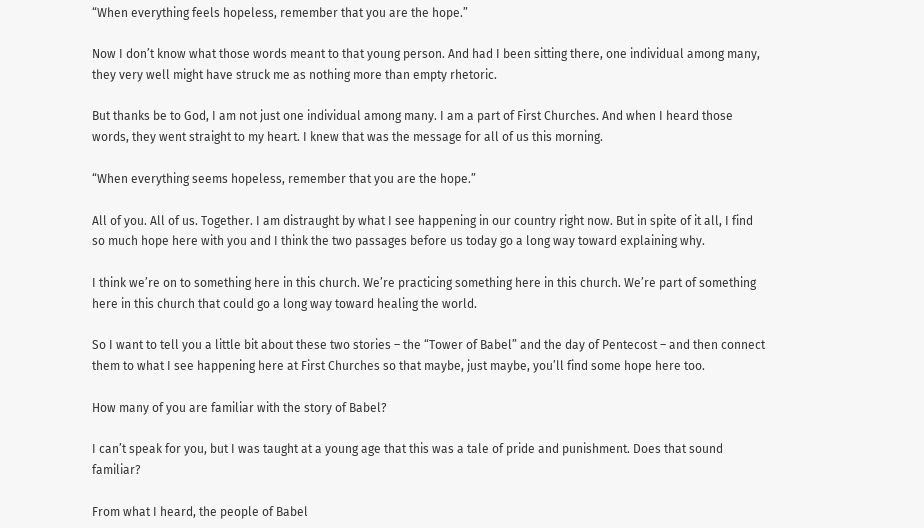“When everything feels hopeless, remember that you are the hope.”

Now I don’t know what those words meant to that young person. And had I been sitting there, one individual among many, they very well might have struck me as nothing more than empty rhetoric.

But thanks be to God, I am not just one individual among many. I am a part of First Churches. And when I heard those words, they went straight to my heart. I knew that was the message for all of us this morning.

“When everything seems hopeless, remember that you are the hope.”

All of you. All of us. Together. I am distraught by what I see happening in our country right now. But in spite of it all, I find so much hope here with you and I think the two passages before us today go a long way toward explaining why.

I think we’re on to something here in this church. We’re practicing something here in this church. We’re part of something here in this church that could go a long way toward healing the world.

So I want to tell you a little bit about these two stories – the “Tower of Babel” and the day of Pentecost – and then connect them to what I see happening here at First Churches so that maybe, just maybe, you’ll find some hope here too.

How many of you are familiar with the story of Babel?

I can’t speak for you, but I was taught at a young age that this was a tale of pride and punishment. Does that sound familiar?

From what I heard, the people of Babel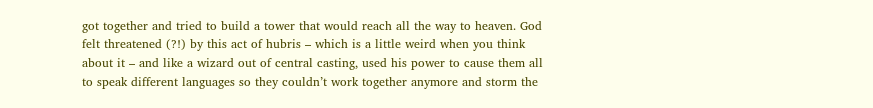got together and tried to build a tower that would reach all the way to heaven. God felt threatened (?!) by this act of hubris – which is a little weird when you think about it – and like a wizard out of central casting, used his power to cause them all to speak different languages so they couldn’t work together anymore and storm the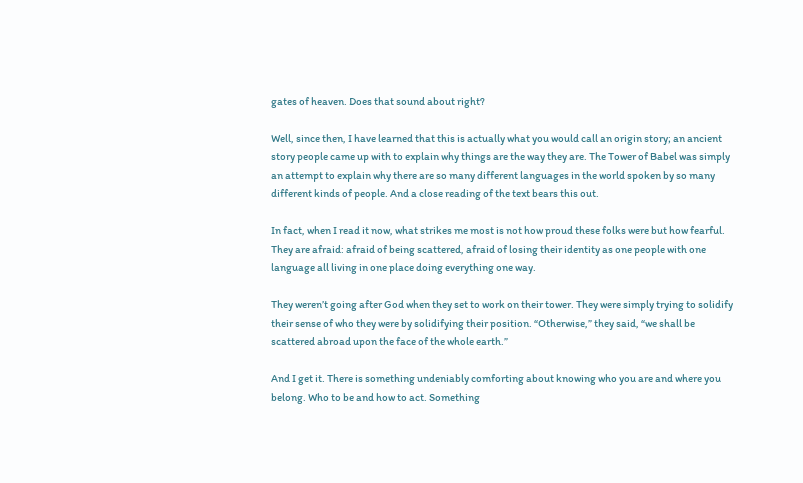gates of heaven. Does that sound about right?

Well, since then, I have learned that this is actually what you would call an origin story; an ancient story people came up with to explain why things are the way they are. The Tower of Babel was simply an attempt to explain why there are so many different languages in the world spoken by so many different kinds of people. And a close reading of the text bears this out.

In fact, when I read it now, what strikes me most is not how proud these folks were but how fearful. They are afraid: afraid of being scattered, afraid of losing their identity as one people with one language all living in one place doing everything one way.

They weren’t going after God when they set to work on their tower. They were simply trying to solidify their sense of who they were by solidifying their position. “Otherwise,” they said, “we shall be scattered abroad upon the face of the whole earth.”

And I get it. There is something undeniably comforting about knowing who you are and where you belong. Who to be and how to act. Something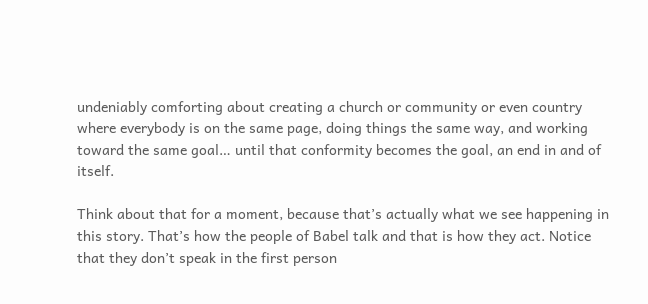undeniably comforting about creating a church or community or even country where everybody is on the same page, doing things the same way, and working toward the same goal… until that conformity becomes the goal, an end in and of itself.

Think about that for a moment, because that’s actually what we see happening in this story. That’s how the people of Babel talk and that is how they act. Notice that they don’t speak in the first person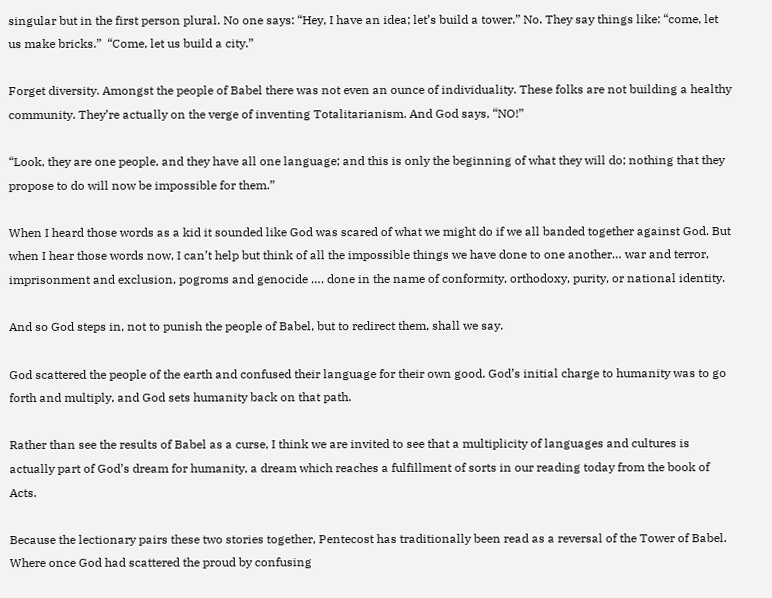singular but in the first person plural. No one says: “Hey, I have an idea; let’s build a tower.” No. They say things like: “come, let us make bricks.”  “Come, let us build a city.”

Forget diversity. Amongst the people of Babel there was not even an ounce of individuality. These folks are not building a healthy community. They’re actually on the verge of inventing Totalitarianism. And God says, “NO!”

“Look, they are one people, and they have all one language; and this is only the beginning of what they will do; nothing that they propose to do will now be impossible for them.”

When I heard those words as a kid it sounded like God was scared of what we might do if we all banded together against God. But when I hear those words now, I can’t help but think of all the impossible things we have done to one another… war and terror, imprisonment and exclusion, pogroms and genocide …. done in the name of conformity, orthodoxy, purity, or national identity.

And so God steps in, not to punish the people of Babel, but to redirect them, shall we say.

God scattered the people of the earth and confused their language for their own good. God’s initial charge to humanity was to go forth and multiply, and God sets humanity back on that path.

Rather than see the results of Babel as a curse, I think we are invited to see that a multiplicity of languages and cultures is actually part of God’s dream for humanity, a dream which reaches a fulfillment of sorts in our reading today from the book of Acts.

Because the lectionary pairs these two stories together, Pentecost has traditionally been read as a reversal of the Tower of Babel. Where once God had scattered the proud by confusing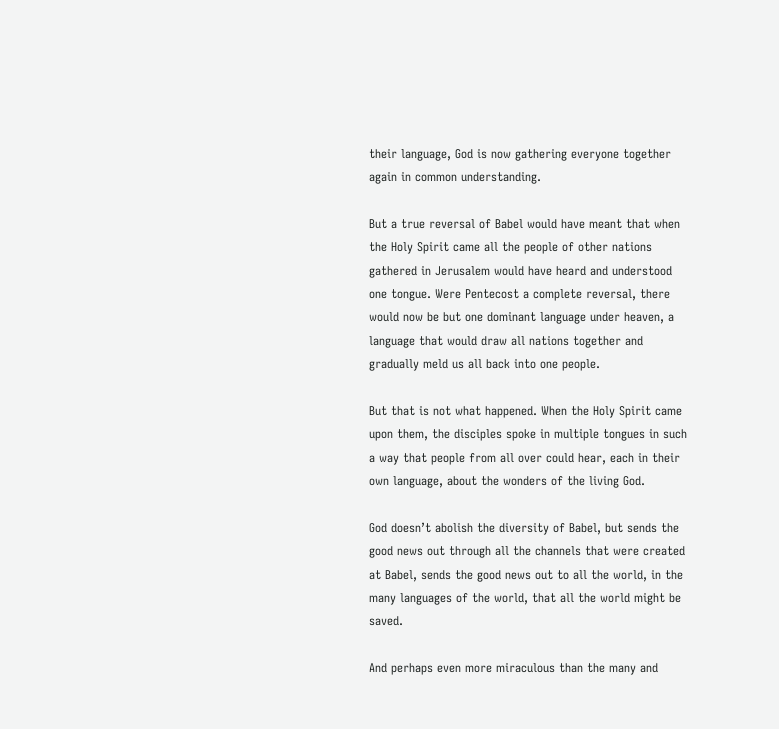their language, God is now gathering everyone together again in common understanding.

But a true reversal of Babel would have meant that when the Holy Spirit came all the people of other nations gathered in Jerusalem would have heard and understood one tongue. Were Pentecost a complete reversal, there would now be but one dominant language under heaven, a language that would draw all nations together and gradually meld us all back into one people.

But that is not what happened. When the Holy Spirit came upon them, the disciples spoke in multiple tongues in such a way that people from all over could hear, each in their own language, about the wonders of the living God.

God doesn’t abolish the diversity of Babel, but sends the good news out through all the channels that were created at Babel, sends the good news out to all the world, in the many languages of the world, that all the world might be saved.

And perhaps even more miraculous than the many and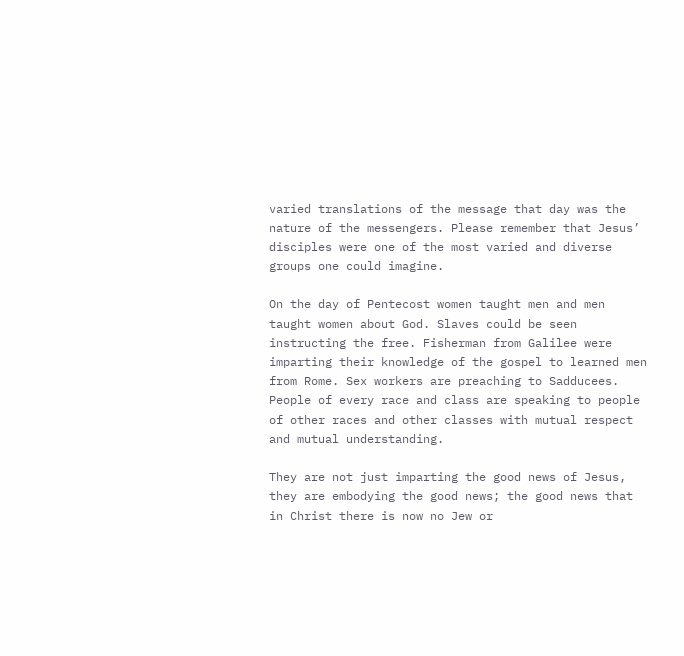varied translations of the message that day was the nature of the messengers. Please remember that Jesus’ disciples were one of the most varied and diverse groups one could imagine.

On the day of Pentecost women taught men and men taught women about God. Slaves could be seen instructing the free. Fisherman from Galilee were imparting their knowledge of the gospel to learned men from Rome. Sex workers are preaching to Sadducees. People of every race and class are speaking to people of other races and other classes with mutual respect and mutual understanding.

They are not just imparting the good news of Jesus, they are embodying the good news; the good news that in Christ there is now no Jew or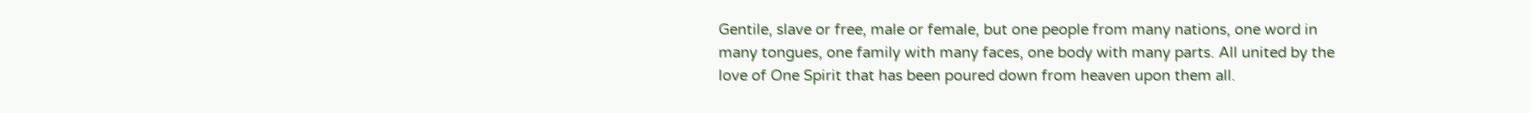Gentile, slave or free, male or female, but one people from many nations, one word in many tongues, one family with many faces, one body with many parts. All united by the love of One Spirit that has been poured down from heaven upon them all.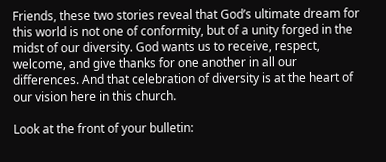Friends, these two stories reveal that God’s ultimate dream for this world is not one of conformity, but of a unity forged in the midst of our diversity. God wants us to receive, respect, welcome, and give thanks for one another in all our differences. And that celebration of diversity is at the heart of our vision here in this church.

Look at the front of your bulletin: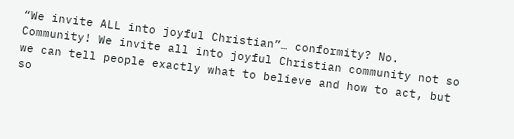“We invite ALL into joyful Christian”… conformity? No. Community! We invite all into joyful Christian community not so we can tell people exactly what to believe and how to act, but so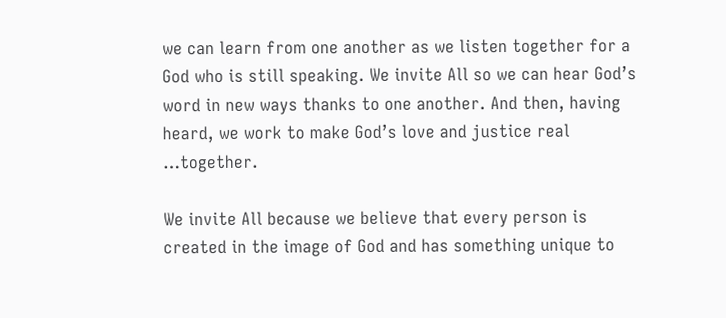we can learn from one another as we listen together for a God who is still speaking. We invite All so we can hear God’s word in new ways thanks to one another. And then, having heard, we work to make God’s love and justice real …together.

We invite All because we believe that every person is created in the image of God and has something unique to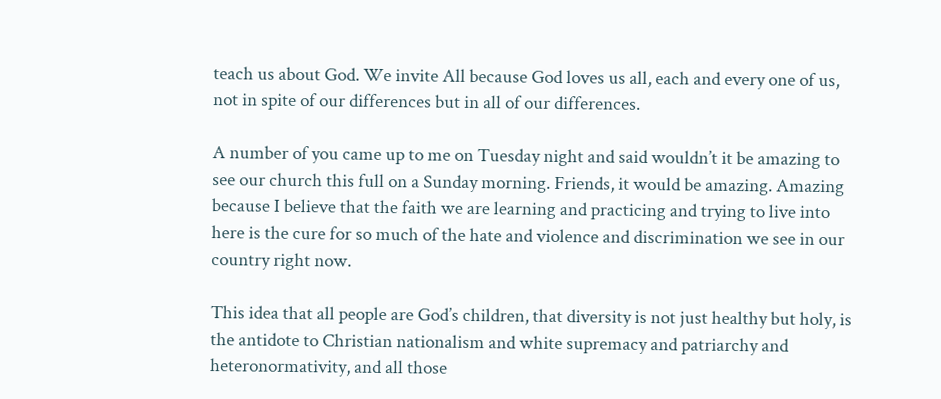teach us about God. We invite All because God loves us all, each and every one of us, not in spite of our differences but in all of our differences.

A number of you came up to me on Tuesday night and said wouldn’t it be amazing to see our church this full on a Sunday morning. Friends, it would be amazing. Amazing because I believe that the faith we are learning and practicing and trying to live into here is the cure for so much of the hate and violence and discrimination we see in our country right now.

This idea that all people are God’s children, that diversity is not just healthy but holy, is the antidote to Christian nationalism and white supremacy and patriarchy and heteronormativity, and all those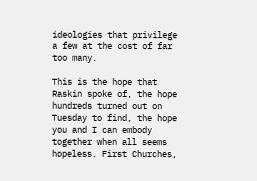ideologies that privilege a few at the cost of far too many.

This is the hope that Raskin spoke of, the hope hundreds turned out on Tuesday to find, the hope you and I can embody together when all seems hopeless. First Churches,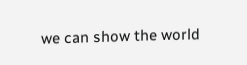we can show the world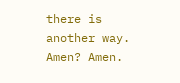there is another way. Amen? Amen.